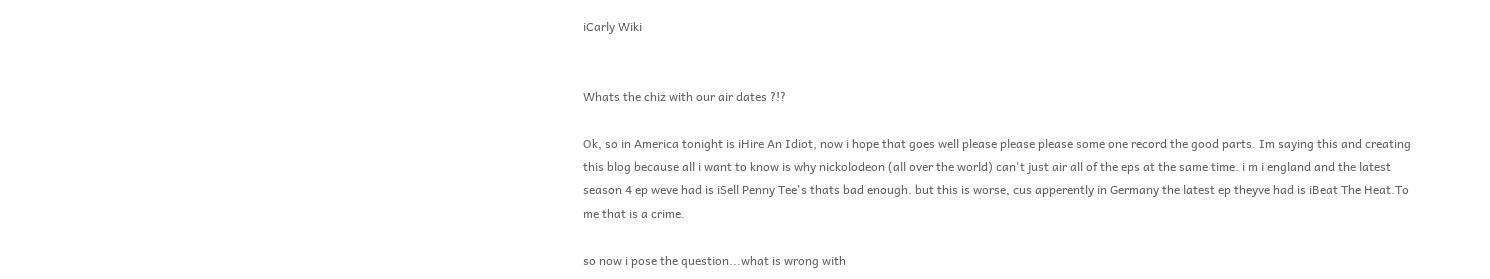iCarly Wiki


Whats the chiz with our air dates ?!?

Ok, so in America tonight is iHire An Idiot, now i hope that goes well please please please some one record the good parts. Im saying this and creating this blog because all i want to know is why nickolodeon (all over the world) can't just air all of the eps at the same time. i m i england and the latest season 4 ep weve had is iSell Penny Tee's thats bad enough. but this is worse, cus apperently in Germany the latest ep theyve had is iBeat The Heat.To me that is a crime.

so now i pose the question...what is wrong with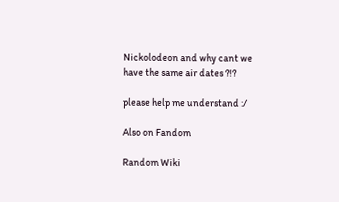Nickolodeon and why cant we have the same air dates ?!?

please help me understand :/

Also on Fandom

Random Wiki